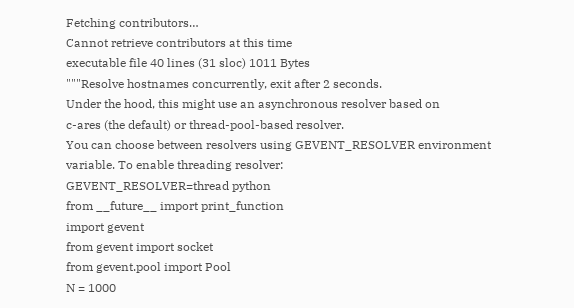Fetching contributors…
Cannot retrieve contributors at this time
executable file 40 lines (31 sloc) 1011 Bytes
"""Resolve hostnames concurrently, exit after 2 seconds.
Under the hood, this might use an asynchronous resolver based on
c-ares (the default) or thread-pool-based resolver.
You can choose between resolvers using GEVENT_RESOLVER environment
variable. To enable threading resolver:
GEVENT_RESOLVER=thread python
from __future__ import print_function
import gevent
from gevent import socket
from gevent.pool import Pool
N = 1000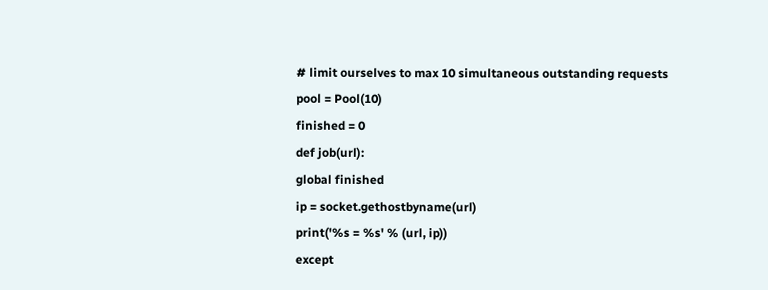# limit ourselves to max 10 simultaneous outstanding requests
pool = Pool(10)
finished = 0
def job(url):
global finished
ip = socket.gethostbyname(url)
print('%s = %s' % (url, ip))
except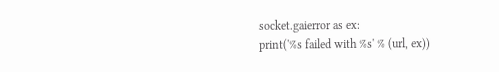socket.gaierror as ex:
print('%s failed with %s' % (url, ex))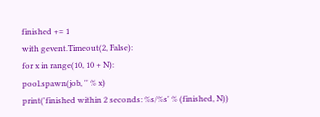finished += 1
with gevent.Timeout(2, False):
for x in range(10, 10 + N):
pool.spawn(job, '' % x)
print('finished within 2 seconds: %s/%s' % (finished, N))